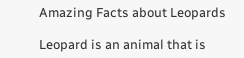Amazing Facts about Leopards

Leopard is an animal that is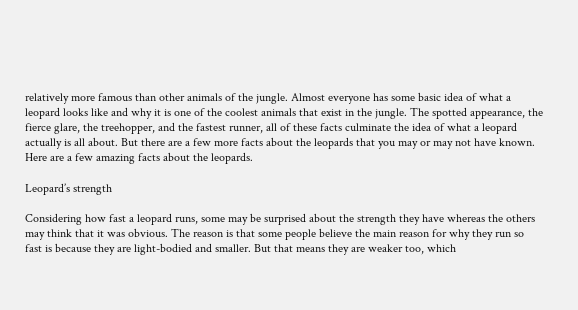relatively more famous than other animals of the jungle. Almost everyone has some basic idea of what a leopard looks like and why it is one of the coolest animals that exist in the jungle. The spotted appearance, the fierce glare, the treehopper, and the fastest runner, all of these facts culminate the idea of what a leopard actually is all about. But there are a few more facts about the leopards that you may or may not have known. Here are a few amazing facts about the leopards.

Leopard’s strength

Considering how fast a leopard runs, some may be surprised about the strength they have whereas the others may think that it was obvious. The reason is that some people believe the main reason for why they run so fast is because they are light-bodied and smaller. But that means they are weaker too, which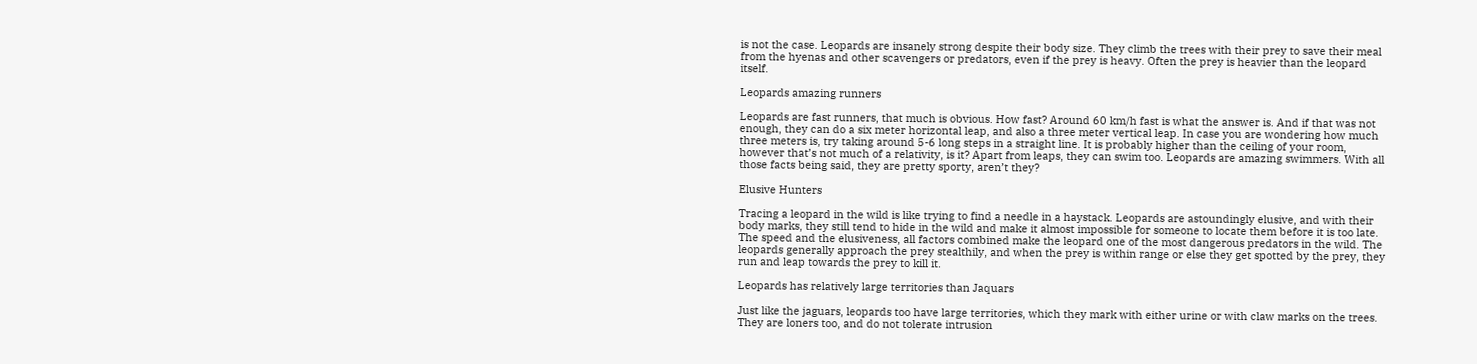is not the case. Leopards are insanely strong despite their body size. They climb the trees with their prey to save their meal from the hyenas and other scavengers or predators, even if the prey is heavy. Often the prey is heavier than the leopard itself.

Leopards amazing runners

Leopards are fast runners, that much is obvious. How fast? Around 60 km/h fast is what the answer is. And if that was not enough, they can do a six meter horizontal leap, and also a three meter vertical leap. In case you are wondering how much three meters is, try taking around 5-6 long steps in a straight line. It is probably higher than the ceiling of your room, however that’s not much of a relativity, is it? Apart from leaps, they can swim too. Leopards are amazing swimmers. With all those facts being said, they are pretty sporty, aren’t they?

Elusive Hunters

Tracing a leopard in the wild is like trying to find a needle in a haystack. Leopards are astoundingly elusive, and with their body marks, they still tend to hide in the wild and make it almost impossible for someone to locate them before it is too late. The speed and the elusiveness, all factors combined make the leopard one of the most dangerous predators in the wild. The leopards generally approach the prey stealthily, and when the prey is within range or else they get spotted by the prey, they run and leap towards the prey to kill it.

Leopards has relatively large territories than Jaquars

Just like the jaguars, leopards too have large territories, which they mark with either urine or with claw marks on the trees. They are loners too, and do not tolerate intrusion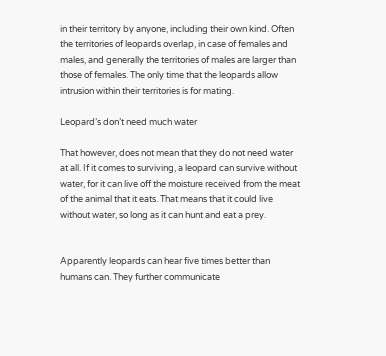in their territory by anyone, including their own kind. Often the territories of leopards overlap, in case of females and males, and generally the territories of males are larger than those of females. The only time that the leopards allow intrusion within their territories is for mating.

Leopard’s don’t need much water

That however, does not mean that they do not need water at all. If it comes to surviving, a leopard can survive without water, for it can live off the moisture received from the meat of the animal that it eats. That means that it could live without water, so long as it can hunt and eat a prey.


Apparently leopards can hear five times better than humans can. They further communicate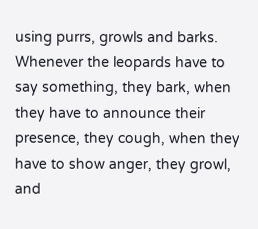using purrs, growls and barks. Whenever the leopards have to say something, they bark, when they have to announce their presence, they cough, when they have to show anger, they growl, and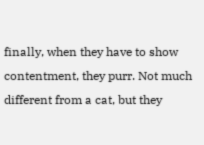finally, when they have to show contentment, they purr. Not much different from a cat, but they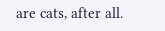are cats, after all.